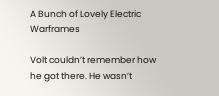A Bunch of Lovely Electric Warframes

Volt couldn’t remember how he got there. He wasn’t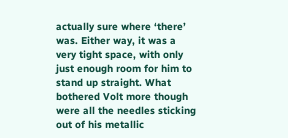actually sure where ‘there’ was. Either way, it was a very tight space, with only just enough room for him to stand up straight. What bothered Volt more though were all the needles sticking out of his metallic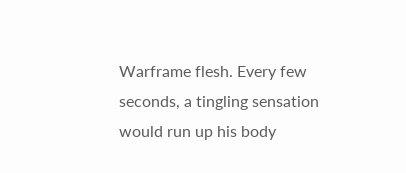Warframe flesh. Every few seconds, a tingling sensation would run up his body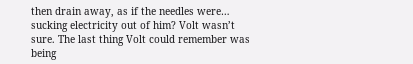then drain away, as if the needles were… sucking electricity out of him? Volt wasn’t sure. The last thing Volt could remember was being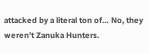attacked by a literal ton of… No, they weren’t Zanuka Hunters.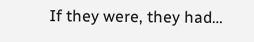If they were, they had…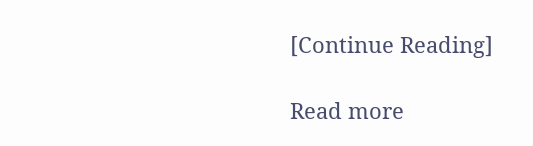[Continue Reading]

Read more